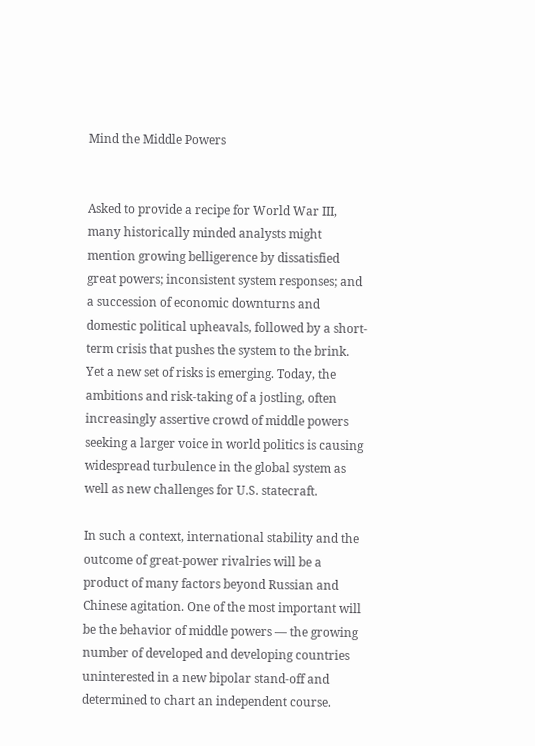Mind the Middle Powers


Asked to provide a recipe for World War III, many historically minded analysts might mention growing belligerence by dissatisfied great powers; inconsistent system responses; and a succession of economic downturns and domestic political upheavals, followed by a short-term crisis that pushes the system to the brink. Yet a new set of risks is emerging. Today, the ambitions and risk-taking of a jostling, often increasingly assertive crowd of middle powers seeking a larger voice in world politics is causing widespread turbulence in the global system as well as new challenges for U.S. statecraft.

In such a context, international stability and the outcome of great-power rivalries will be a product of many factors beyond Russian and Chinese agitation. One of the most important will be the behavior of middle powers — the growing number of developed and developing countries uninterested in a new bipolar stand-off and determined to chart an independent course.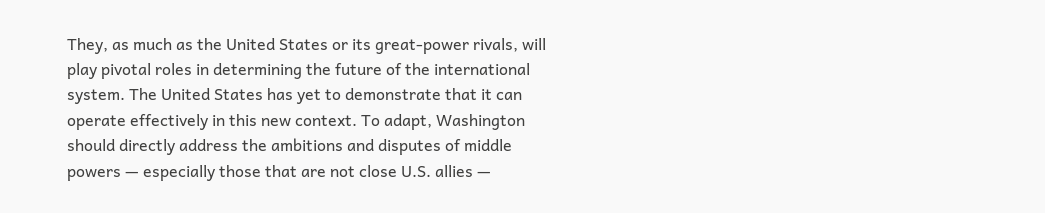They, as much as the United States or its great-power rivals, will play pivotal roles in determining the future of the international system. The United States has yet to demonstrate that it can operate effectively in this new context. To adapt, Washington should directly address the ambitions and disputes of middle powers — especially those that are not close U.S. allies —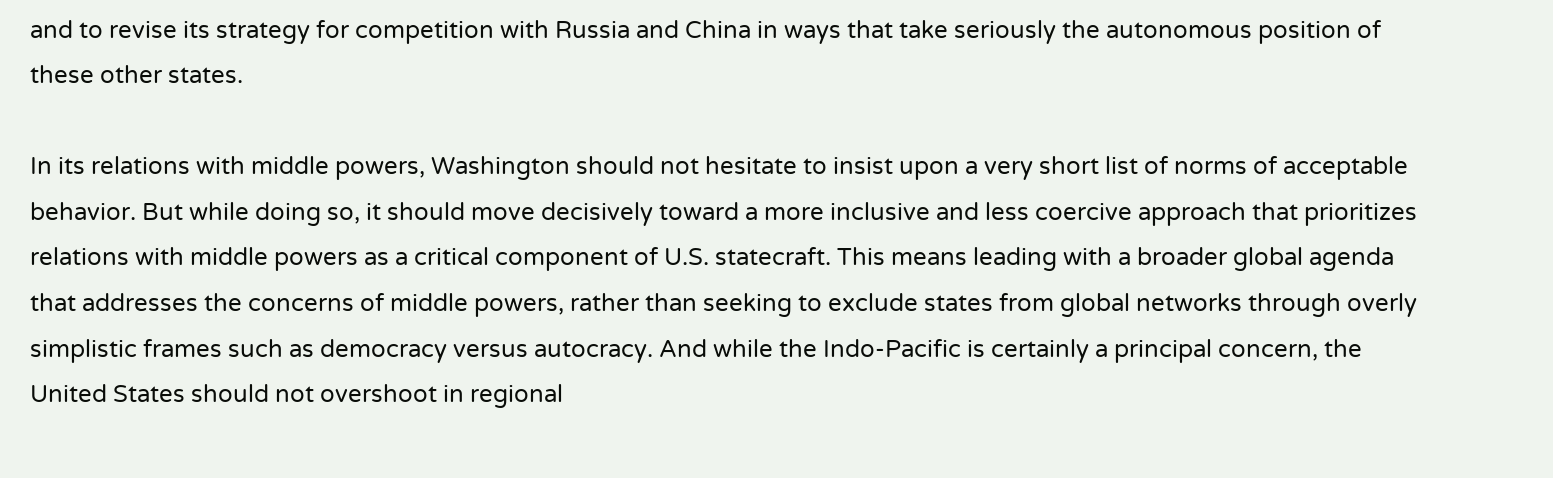and to revise its strategy for competition with Russia and China in ways that take seriously the autonomous position of these other states.

In its relations with middle powers, Washington should not hesitate to insist upon a very short list of norms of acceptable behavior. But while doing so, it should move decisively toward a more inclusive and less coercive approach that prioritizes relations with middle powers as a critical component of U.S. statecraft. This means leading with a broader global agenda that addresses the concerns of middle powers, rather than seeking to exclude states from global networks through overly simplistic frames such as democracy versus autocracy. And while the Indo-Pacific is certainly a principal concern, the United States should not overshoot in regional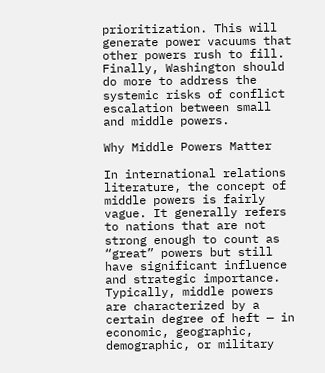prioritization. This will generate power vacuums that other powers rush to fill. Finally, Washington should do more to address the systemic risks of conflict escalation between small and middle powers.

Why Middle Powers Matter

In international relations literature, the concept of middle powers is fairly vague. It generally refers to nations that are not strong enough to count as “great” powers but still have significant influence and strategic importance. Typically, middle powers are characterized by a certain degree of heft — in economic, geographic, demographic, or military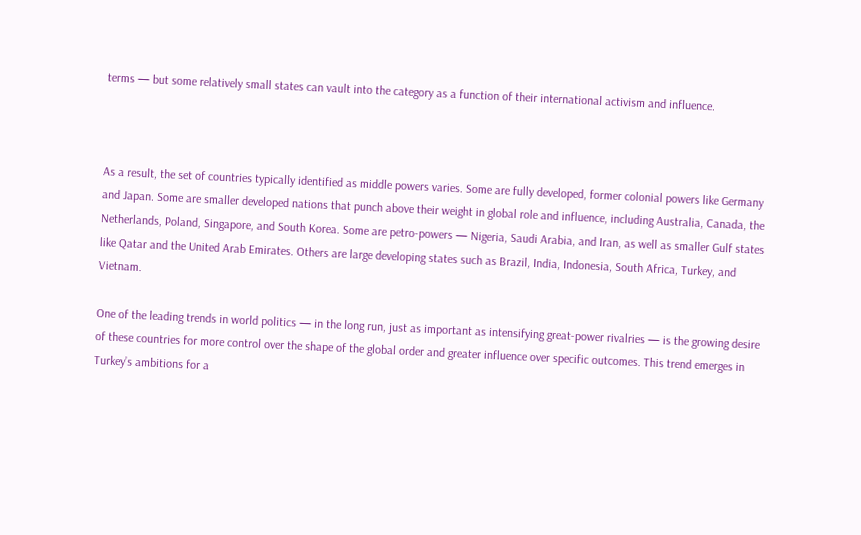terms — but some relatively small states can vault into the category as a function of their international activism and influence.



As a result, the set of countries typically identified as middle powers varies. Some are fully developed, former colonial powers like Germany and Japan. Some are smaller developed nations that punch above their weight in global role and influence, including Australia, Canada, the Netherlands, Poland, Singapore, and South Korea. Some are petro-powers — Nigeria, Saudi Arabia, and Iran, as well as smaller Gulf states like Qatar and the United Arab Emirates. Others are large developing states such as Brazil, India, Indonesia, South Africa, Turkey, and Vietnam.

One of the leading trends in world politics — in the long run, just as important as intensifying great-power rivalries — is the growing desire of these countries for more control over the shape of the global order and greater influence over specific outcomes. This trend emerges in Turkey’s ambitions for a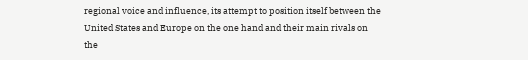regional voice and influence, its attempt to position itself between the United States and Europe on the one hand and their main rivals on the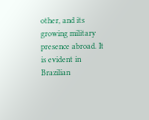other, and its growing military presence abroad. It is evident in Brazilian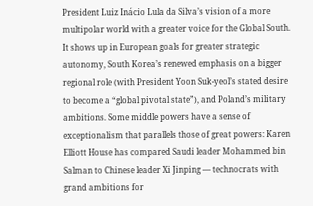President Luiz Inácio Lula da Silva’s vision of a more multipolar world with a greater voice for the Global South. It shows up in European goals for greater strategic autonomy, South Korea’s renewed emphasis on a bigger regional role (with President Yoon Suk-yeol’s stated desire to become a “global pivotal state”), and Poland’s military ambitions. Some middle powers have a sense of exceptionalism that parallels those of great powers: Karen Elliott House has compared Saudi leader Mohammed bin Salman to Chinese leader Xi Jinping — technocrats with grand ambitions for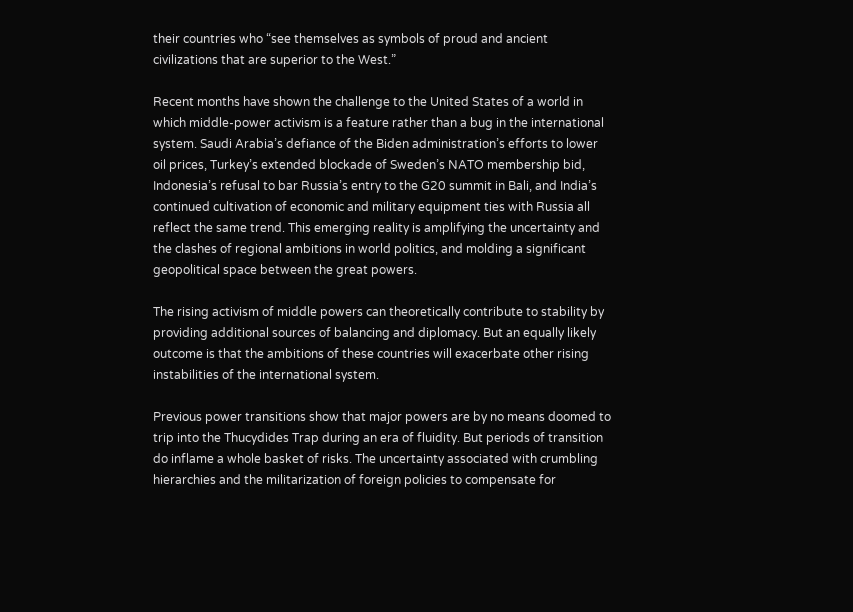their countries who “see themselves as symbols of proud and ancient civilizations that are superior to the West.”

Recent months have shown the challenge to the United States of a world in which middle-power activism is a feature rather than a bug in the international system. Saudi Arabia’s defiance of the Biden administration’s efforts to lower oil prices, Turkey’s extended blockade of Sweden’s NATO membership bid, Indonesia’s refusal to bar Russia’s entry to the G20 summit in Bali, and India’s continued cultivation of economic and military equipment ties with Russia all reflect the same trend. This emerging reality is amplifying the uncertainty and the clashes of regional ambitions in world politics, and molding a significant geopolitical space between the great powers.

The rising activism of middle powers can theoretically contribute to stability by providing additional sources of balancing and diplomacy. But an equally likely outcome is that the ambitions of these countries will exacerbate other rising instabilities of the international system.

Previous power transitions show that major powers are by no means doomed to trip into the Thucydides Trap during an era of fluidity. But periods of transition do inflame a whole basket of risks. The uncertainty associated with crumbling hierarchies and the militarization of foreign policies to compensate for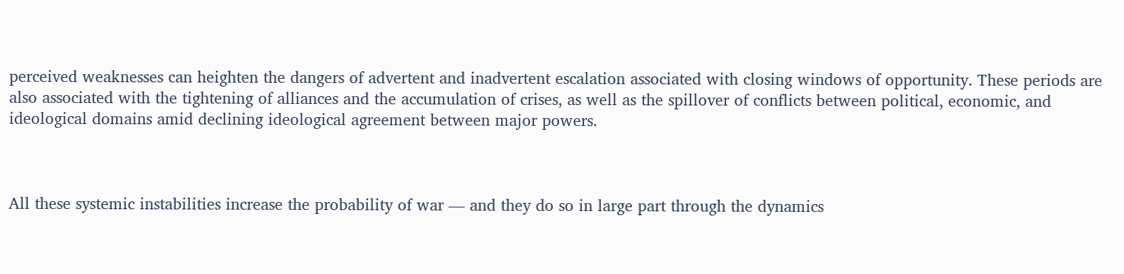perceived weaknesses can heighten the dangers of advertent and inadvertent escalation associated with closing windows of opportunity. These periods are also associated with the tightening of alliances and the accumulation of crises, as well as the spillover of conflicts between political, economic, and ideological domains amid declining ideological agreement between major powers.



All these systemic instabilities increase the probability of war — and they do so in large part through the dynamics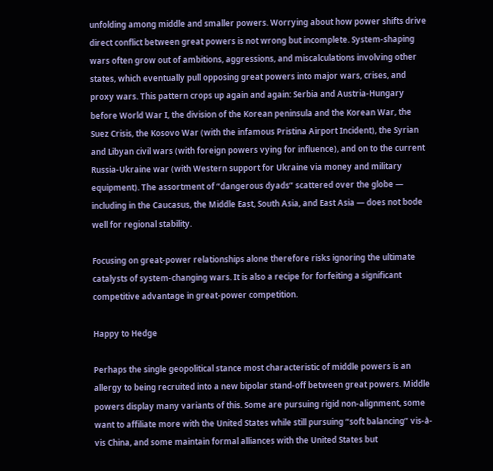unfolding among middle and smaller powers. Worrying about how power shifts drive direct conflict between great powers is not wrong but incomplete. System-shaping wars often grow out of ambitions, aggressions, and miscalculations involving other states, which eventually pull opposing great powers into major wars, crises, and proxy wars. This pattern crops up again and again: Serbia and Austria-Hungary before World War I, the division of the Korean peninsula and the Korean War, the Suez Crisis, the Kosovo War (with the infamous Pristina Airport Incident), the Syrian and Libyan civil wars (with foreign powers vying for influence), and on to the current Russia-Ukraine war (with Western support for Ukraine via money and military equipment). The assortment of “dangerous dyads” scattered over the globe — including in the Caucasus, the Middle East, South Asia, and East Asia — does not bode well for regional stability.

Focusing on great-power relationships alone therefore risks ignoring the ultimate catalysts of system-changing wars. It is also a recipe for forfeiting a significant competitive advantage in great-power competition.

Happy to Hedge

Perhaps the single geopolitical stance most characteristic of middle powers is an allergy to being recruited into a new bipolar stand-off between great powers. Middle powers display many variants of this. Some are pursuing rigid non-alignment, some want to affiliate more with the United States while still pursuing “soft balancing” vis-à-vis China, and some maintain formal alliances with the United States but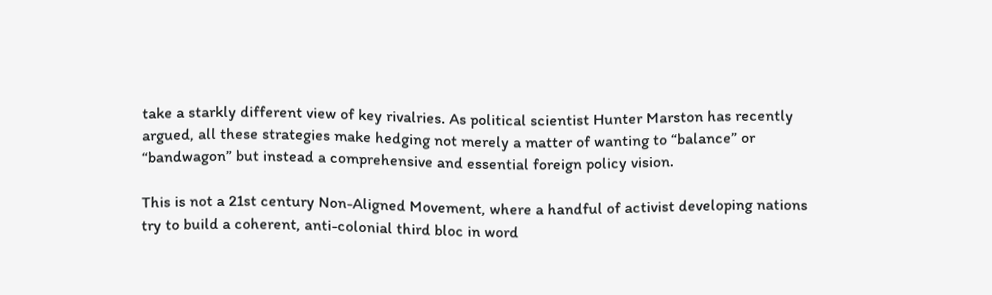take a starkly different view of key rivalries. As political scientist Hunter Marston has recently argued, all these strategies make hedging not merely a matter of wanting to “balance” or “bandwagon” but instead a comprehensive and essential foreign policy vision.

This is not a 21st century Non-Aligned Movement, where a handful of activist developing nations try to build a coherent, anti-colonial third bloc in word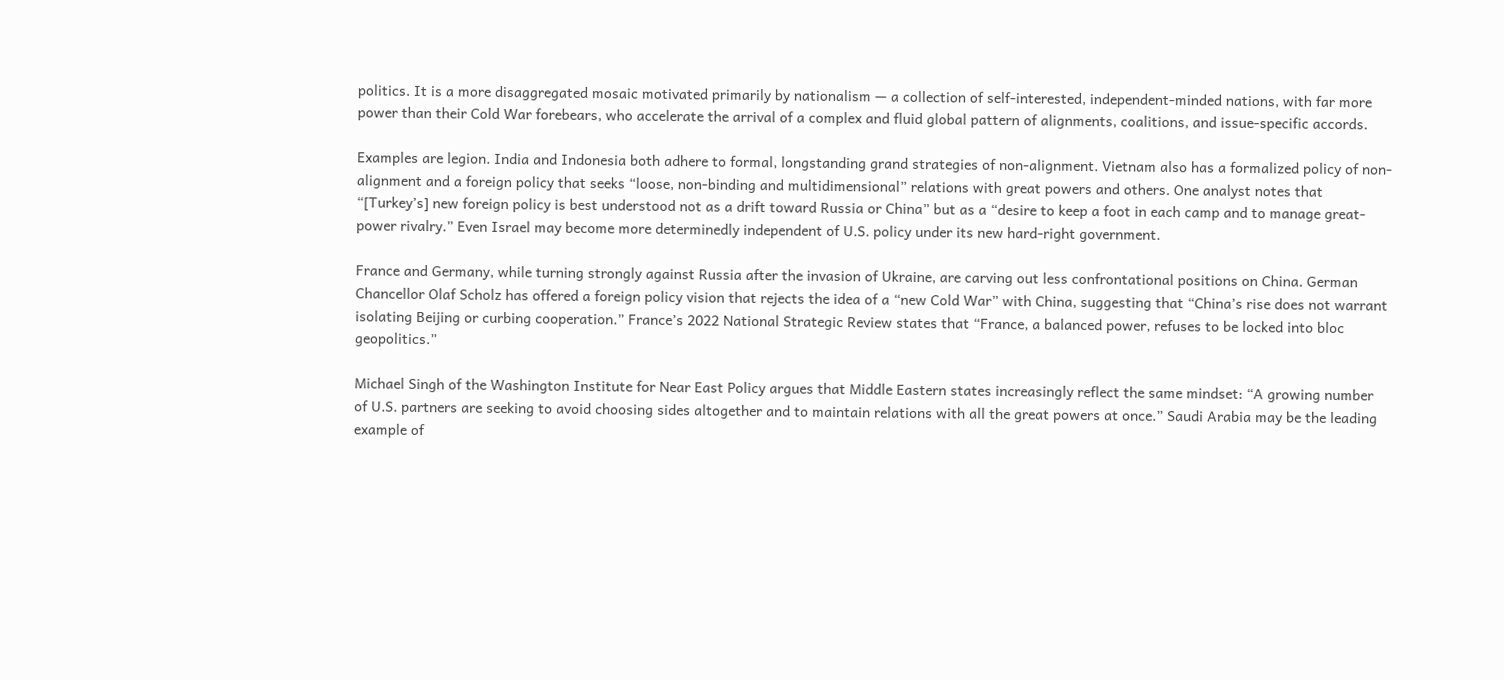politics. It is a more disaggregated mosaic motivated primarily by nationalism — a collection of self-interested, independent-minded nations, with far more power than their Cold War forebears, who accelerate the arrival of a complex and fluid global pattern of alignments, coalitions, and issue-specific accords.

Examples are legion. India and Indonesia both adhere to formal, longstanding grand strategies of non-alignment. Vietnam also has a formalized policy of non-alignment and a foreign policy that seeks “loose, non-binding and multidimensional” relations with great powers and others. One analyst notes that “[Turkey’s] new foreign policy is best understood not as a drift toward Russia or China” but as a “desire to keep a foot in each camp and to manage great-power rivalry.” Even Israel may become more determinedly independent of U.S. policy under its new hard-right government.

France and Germany, while turning strongly against Russia after the invasion of Ukraine, are carving out less confrontational positions on China. German Chancellor Olaf Scholz has offered a foreign policy vision that rejects the idea of a “new Cold War” with China, suggesting that “China’s rise does not warrant isolating Beijing or curbing cooperation.” France’s 2022 National Strategic Review states that “France, a balanced power, refuses to be locked into bloc geopolitics.”

Michael Singh of the Washington Institute for Near East Policy argues that Middle Eastern states increasingly reflect the same mindset: “A growing number of U.S. partners are seeking to avoid choosing sides altogether and to maintain relations with all the great powers at once.” Saudi Arabia may be the leading example of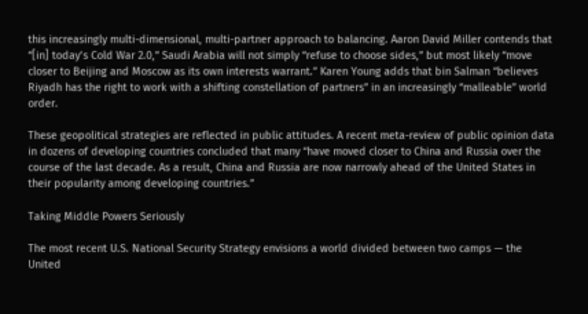this increasingly multi-dimensional, multi-partner approach to balancing. Aaron David Miller contends that “[in] today’s Cold War 2.0,” Saudi Arabia will not simply “refuse to choose sides,” but most likely “move closer to Beijing and Moscow as its own interests warrant.” Karen Young adds that bin Salman “believes Riyadh has the right to work with a shifting constellation of partners” in an increasingly “malleable” world order.

These geopolitical strategies are reflected in public attitudes. A recent meta-review of public opinion data in dozens of developing countries concluded that many “have moved closer to China and Russia over the course of the last decade. As a result, China and Russia are now narrowly ahead of the United States in their popularity among developing countries.”

Taking Middle Powers Seriously

The most recent U.S. National Security Strategy envisions a world divided between two camps — the United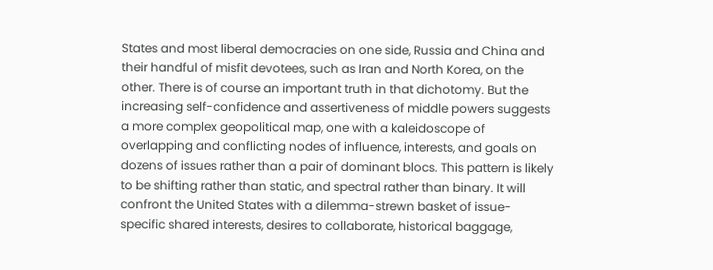States and most liberal democracies on one side, Russia and China and their handful of misfit devotees, such as Iran and North Korea, on the other. There is of course an important truth in that dichotomy. But the increasing self-confidence and assertiveness of middle powers suggests a more complex geopolitical map, one with a kaleidoscope of overlapping and conflicting nodes of influence, interests, and goals on dozens of issues rather than a pair of dominant blocs. This pattern is likely to be shifting rather than static, and spectral rather than binary. It will confront the United States with a dilemma-strewn basket of issue-specific shared interests, desires to collaborate, historical baggage,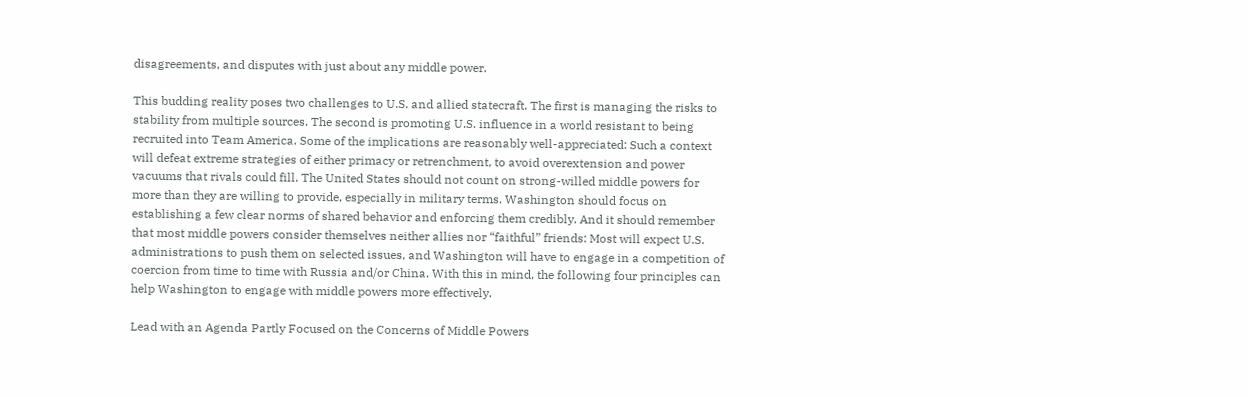disagreements, and disputes with just about any middle power.

This budding reality poses two challenges to U.S. and allied statecraft. The first is managing the risks to stability from multiple sources. The second is promoting U.S. influence in a world resistant to being recruited into Team America. Some of the implications are reasonably well-appreciated: Such a context will defeat extreme strategies of either primacy or retrenchment, to avoid overextension and power vacuums that rivals could fill. The United States should not count on strong-willed middle powers for more than they are willing to provide, especially in military terms. Washington should focus on establishing a few clear norms of shared behavior and enforcing them credibly. And it should remember that most middle powers consider themselves neither allies nor “faithful” friends: Most will expect U.S. administrations to push them on selected issues, and Washington will have to engage in a competition of coercion from time to time with Russia and/or China. With this in mind, the following four principles can help Washington to engage with middle powers more effectively.

Lead with an Agenda Partly Focused on the Concerns of Middle Powers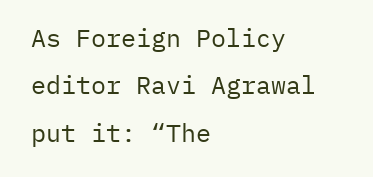As Foreign Policy editor Ravi Agrawal put it: “The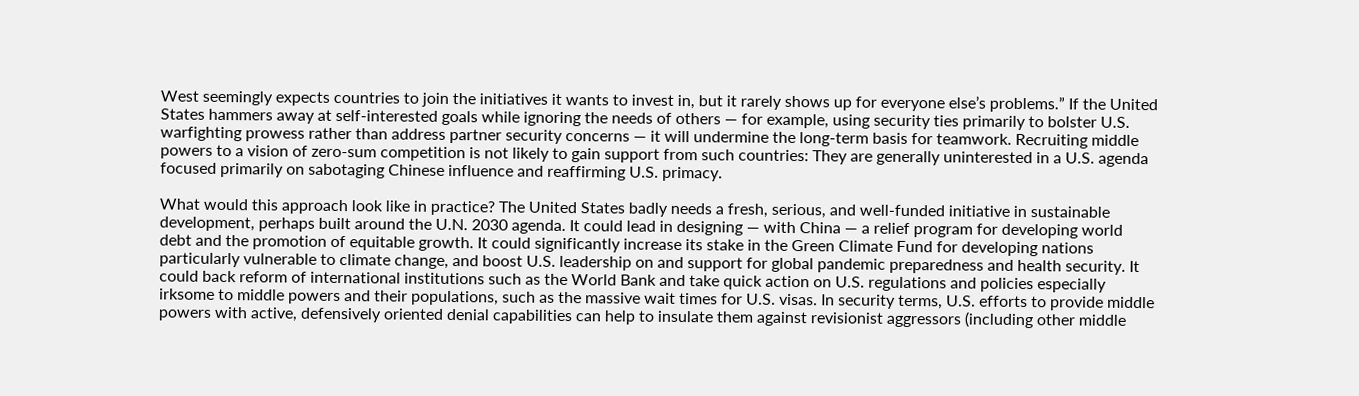West seemingly expects countries to join the initiatives it wants to invest in, but it rarely shows up for everyone else’s problems.” If the United States hammers away at self-interested goals while ignoring the needs of others — for example, using security ties primarily to bolster U.S. warfighting prowess rather than address partner security concerns — it will undermine the long-term basis for teamwork. Recruiting middle powers to a vision of zero-sum competition is not likely to gain support from such countries: They are generally uninterested in a U.S. agenda focused primarily on sabotaging Chinese influence and reaffirming U.S. primacy.

What would this approach look like in practice? The United States badly needs a fresh, serious, and well-funded initiative in sustainable development, perhaps built around the U.N. 2030 agenda. It could lead in designing — with China — a relief program for developing world debt and the promotion of equitable growth. It could significantly increase its stake in the Green Climate Fund for developing nations particularly vulnerable to climate change, and boost U.S. leadership on and support for global pandemic preparedness and health security. It could back reform of international institutions such as the World Bank and take quick action on U.S. regulations and policies especially irksome to middle powers and their populations, such as the massive wait times for U.S. visas. In security terms, U.S. efforts to provide middle powers with active, defensively oriented denial capabilities can help to insulate them against revisionist aggressors (including other middle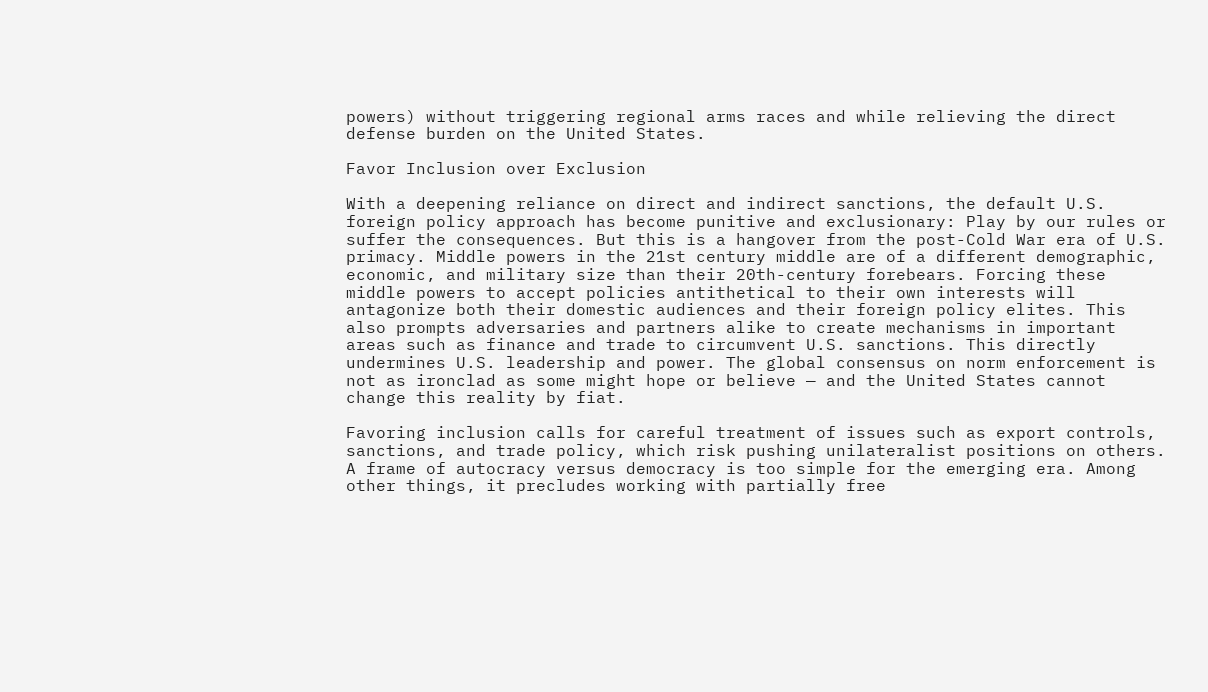powers) without triggering regional arms races and while relieving the direct defense burden on the United States.

Favor Inclusion over Exclusion

With a deepening reliance on direct and indirect sanctions, the default U.S. foreign policy approach has become punitive and exclusionary: Play by our rules or suffer the consequences. But this is a hangover from the post-Cold War era of U.S. primacy. Middle powers in the 21st century middle are of a different demographic, economic, and military size than their 20th-century forebears. Forcing these middle powers to accept policies antithetical to their own interests will antagonize both their domestic audiences and their foreign policy elites. This also prompts adversaries and partners alike to create mechanisms in important areas such as finance and trade to circumvent U.S. sanctions. This directly undermines U.S. leadership and power. The global consensus on norm enforcement is not as ironclad as some might hope or believe — and the United States cannot change this reality by fiat.

Favoring inclusion calls for careful treatment of issues such as export controls, sanctions, and trade policy, which risk pushing unilateralist positions on others. A frame of autocracy versus democracy is too simple for the emerging era. Among other things, it precludes working with partially free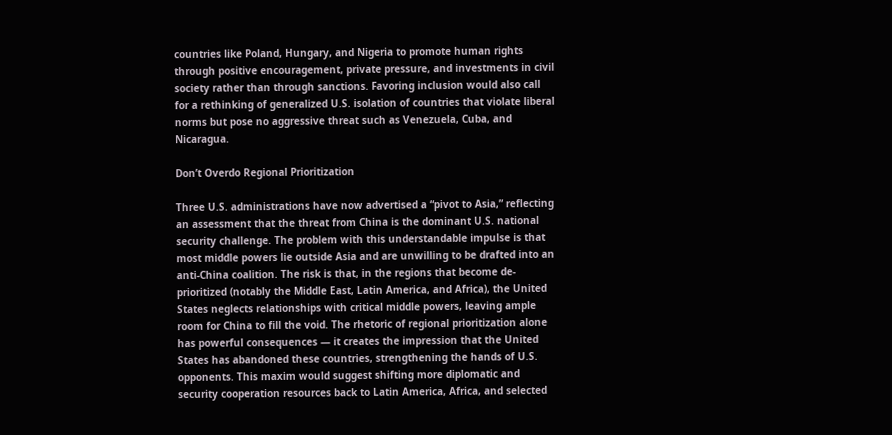countries like Poland, Hungary, and Nigeria to promote human rights through positive encouragement, private pressure, and investments in civil society rather than through sanctions. Favoring inclusion would also call for a rethinking of generalized U.S. isolation of countries that violate liberal norms but pose no aggressive threat such as Venezuela, Cuba, and Nicaragua.

Don’t Overdo Regional Prioritization

Three U.S. administrations have now advertised a “pivot to Asia,” reflecting an assessment that the threat from China is the dominant U.S. national security challenge. The problem with this understandable impulse is that most middle powers lie outside Asia and are unwilling to be drafted into an anti-China coalition. The risk is that, in the regions that become de-prioritized (notably the Middle East, Latin America, and Africa), the United States neglects relationships with critical middle powers, leaving ample room for China to fill the void. The rhetoric of regional prioritization alone has powerful consequences — it creates the impression that the United States has abandoned these countries, strengthening the hands of U.S. opponents. This maxim would suggest shifting more diplomatic and security cooperation resources back to Latin America, Africa, and selected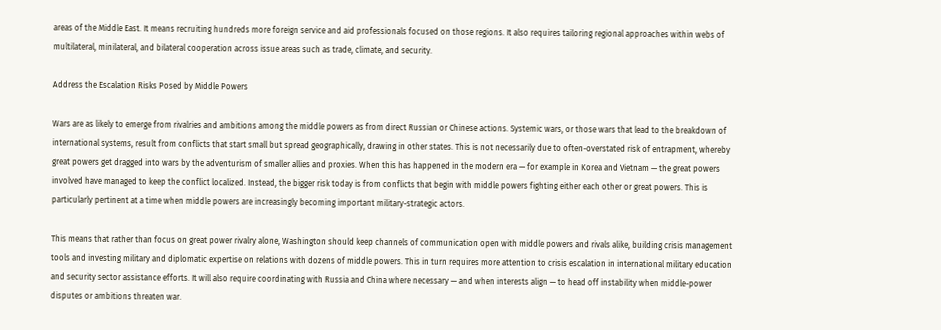areas of the Middle East. It means recruiting hundreds more foreign service and aid professionals focused on those regions. It also requires tailoring regional approaches within webs of multilateral, minilateral, and bilateral cooperation across issue areas such as trade, climate, and security.

Address the Escalation Risks Posed by Middle Powers

Wars are as likely to emerge from rivalries and ambitions among the middle powers as from direct Russian or Chinese actions. Systemic wars, or those wars that lead to the breakdown of international systems, result from conflicts that start small but spread geographically, drawing in other states. This is not necessarily due to often-overstated risk of entrapment, whereby great powers get dragged into wars by the adventurism of smaller allies and proxies. When this has happened in the modern era — for example in Korea and Vietnam — the great powers involved have managed to keep the conflict localized. Instead, the bigger risk today is from conflicts that begin with middle powers fighting either each other or great powers. This is particularly pertinent at a time when middle powers are increasingly becoming important military-strategic actors.

This means that rather than focus on great power rivalry alone, Washington should keep channels of communication open with middle powers and rivals alike, building crisis management tools and investing military and diplomatic expertise on relations with dozens of middle powers. This in turn requires more attention to crisis escalation in international military education and security sector assistance efforts. It will also require coordinating with Russia and China where necessary — and when interests align — to head off instability when middle-power disputes or ambitions threaten war.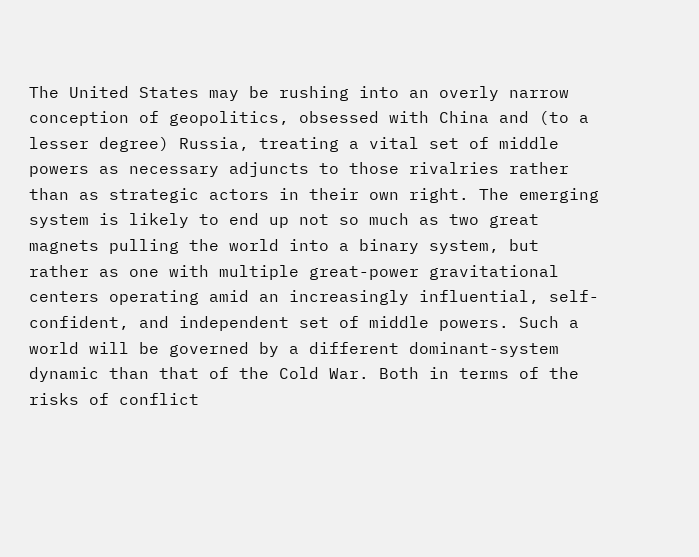The United States may be rushing into an overly narrow conception of geopolitics, obsessed with China and (to a lesser degree) Russia, treating a vital set of middle powers as necessary adjuncts to those rivalries rather than as strategic actors in their own right. The emerging system is likely to end up not so much as two great magnets pulling the world into a binary system, but rather as one with multiple great-power gravitational centers operating amid an increasingly influential, self-confident, and independent set of middle powers. Such a world will be governed by a different dominant-system dynamic than that of the Cold War. Both in terms of the risks of conflict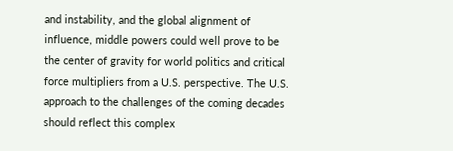and instability, and the global alignment of influence, middle powers could well prove to be the center of gravity for world politics and critical force multipliers from a U.S. perspective. The U.S. approach to the challenges of the coming decades should reflect this complex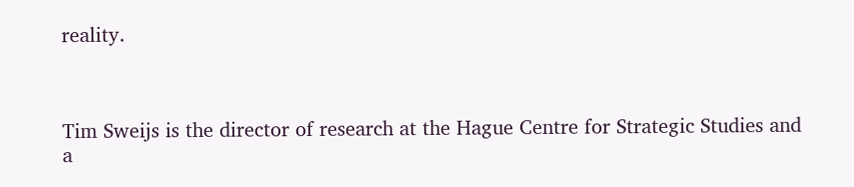reality.



Tim Sweijs is the director of research at the Hague Centre for Strategic Studies and a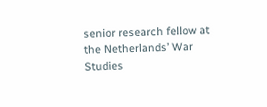senior research fellow at the Netherlands’ War Studies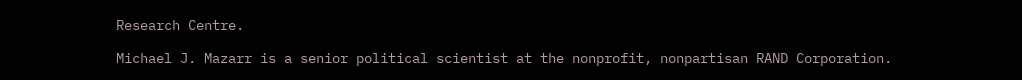Research Centre.

Michael J. Mazarr is a senior political scientist at the nonprofit, nonpartisan RAND Corporation.